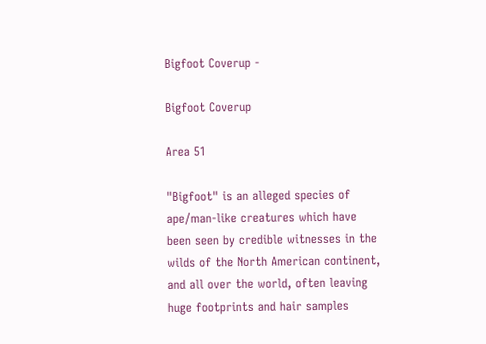Bigfoot Coverup -

Bigfoot Coverup

Area 51

"Bigfoot" is an alleged species of ape/man-like creatures which have been seen by credible witnesses in the wilds of the North American continent, and all over the world, often leaving huge footprints and hair samples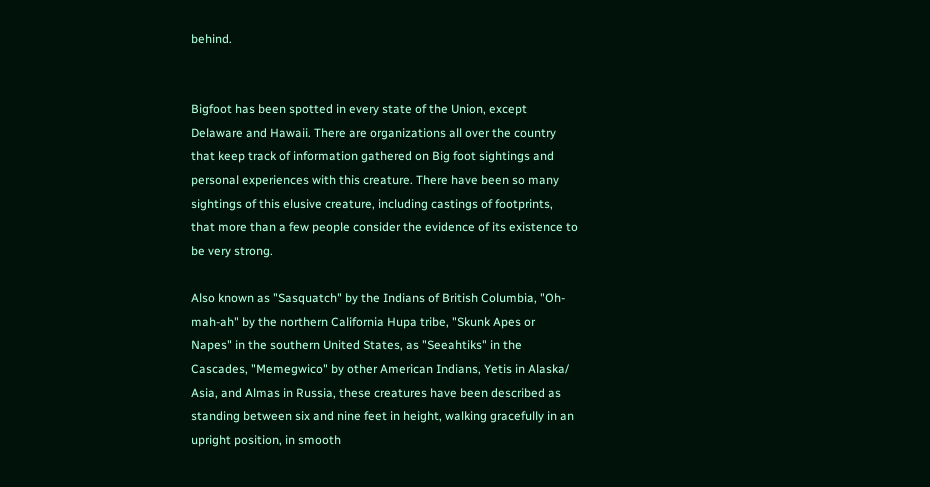behind.


Bigfoot has been spotted in every state of the Union, except Delaware and Hawaii. There are organizations all over the country that keep track of information gathered on Big foot sightings and personal experiences with this creature. There have been so many sightings of this elusive creature, including castings of footprints, that more than a few people consider the evidence of its existence to be very strong.

Also known as "Sasquatch" by the Indians of British Columbia, "Oh-mah-ah" by the northern California Hupa tribe, "Skunk Apes or Napes" in the southern United States, as "Seeahtiks" in the Cascades, "Memegwico" by other American Indians, Yetis in Alaska/ Asia, and Almas in Russia, these creatures have been described as standing between six and nine feet in height, walking gracefully in an upright position, in smooth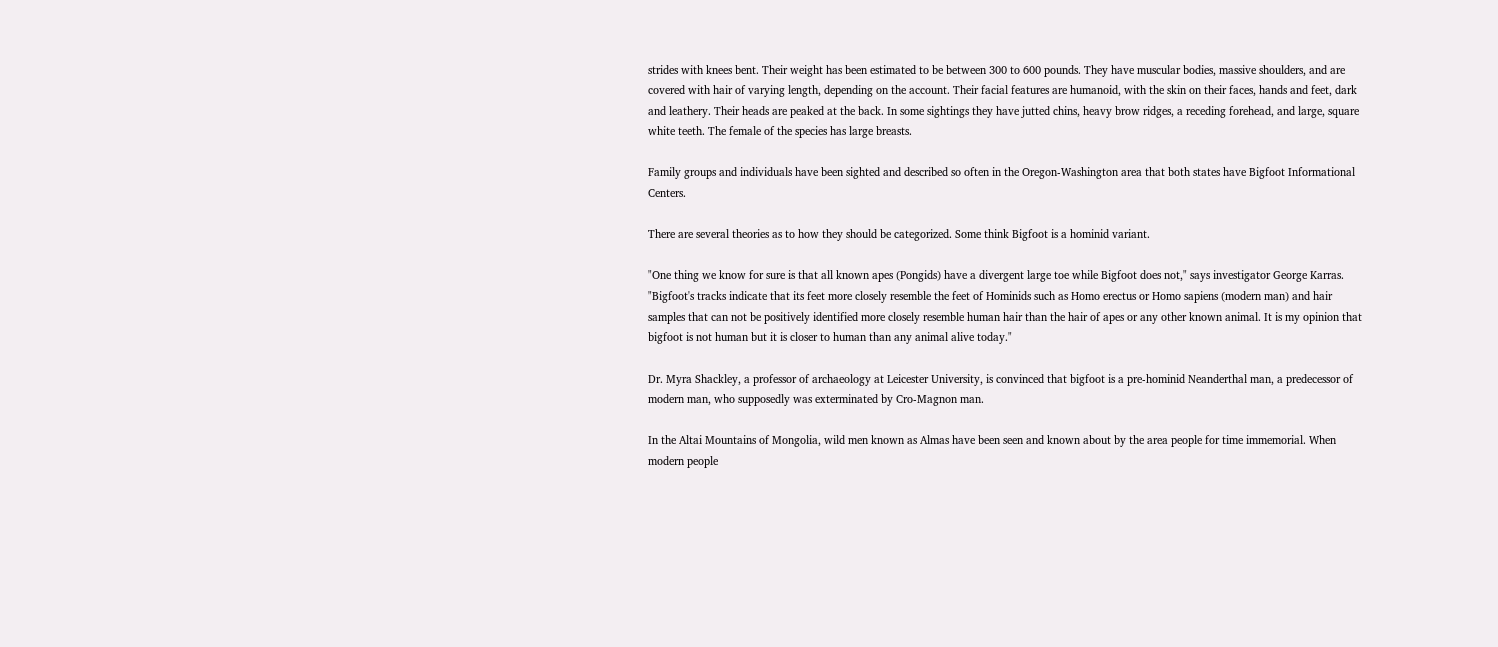strides with knees bent. Their weight has been estimated to be between 300 to 600 pounds. They have muscular bodies, massive shoulders, and are covered with hair of varying length, depending on the account. Their facial features are humanoid, with the skin on their faces, hands and feet, dark and leathery. Their heads are peaked at the back. In some sightings they have jutted chins, heavy brow ridges, a receding forehead, and large, square white teeth. The female of the species has large breasts.

Family groups and individuals have been sighted and described so often in the Oregon-Washington area that both states have Bigfoot Informational Centers.

There are several theories as to how they should be categorized. Some think Bigfoot is a hominid variant.

"One thing we know for sure is that all known apes (Pongids) have a divergent large toe while Bigfoot does not," says investigator George Karras. "Bigfoot's tracks indicate that its feet more closely resemble the feet of Hominids such as Homo erectus or Homo sapiens (modern man) and hair samples that can not be positively identified more closely resemble human hair than the hair of apes or any other known animal. It is my opinion that bigfoot is not human but it is closer to human than any animal alive today."

Dr. Myra Shackley, a professor of archaeology at Leicester University, is convinced that bigfoot is a pre-hominid Neanderthal man, a predecessor of modern man, who supposedly was exterminated by Cro-Magnon man.

In the Altai Mountains of Mongolia, wild men known as Almas have been seen and known about by the area people for time immemorial. When modern people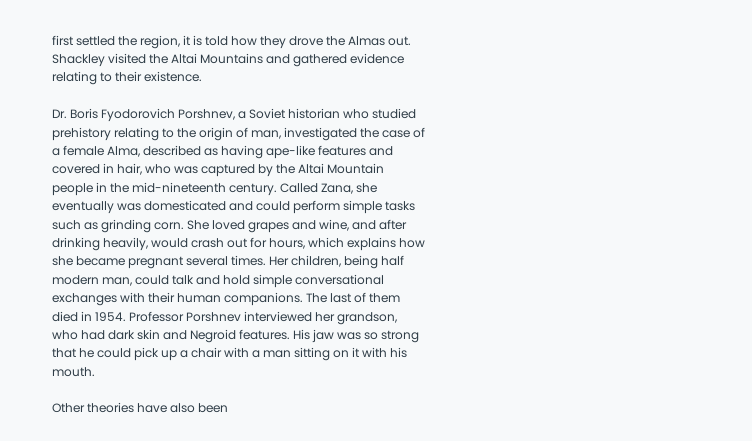first settled the region, it is told how they drove the Almas out. Shackley visited the Altai Mountains and gathered evidence relating to their existence.

Dr. Boris Fyodorovich Porshnev, a Soviet historian who studied prehistory relating to the origin of man, investigated the case of a female Alma, described as having ape-like features and covered in hair, who was captured by the Altai Mountain people in the mid-nineteenth century. Called Zana, she eventually was domesticated and could perform simple tasks such as grinding corn. She loved grapes and wine, and after drinking heavily, would crash out for hours, which explains how she became pregnant several times. Her children, being half modern man, could talk and hold simple conversational exchanges with their human companions. The last of them died in 1954. Professor Porshnev interviewed her grandson, who had dark skin and Negroid features. His jaw was so strong that he could pick up a chair with a man sitting on it with his mouth.

Other theories have also been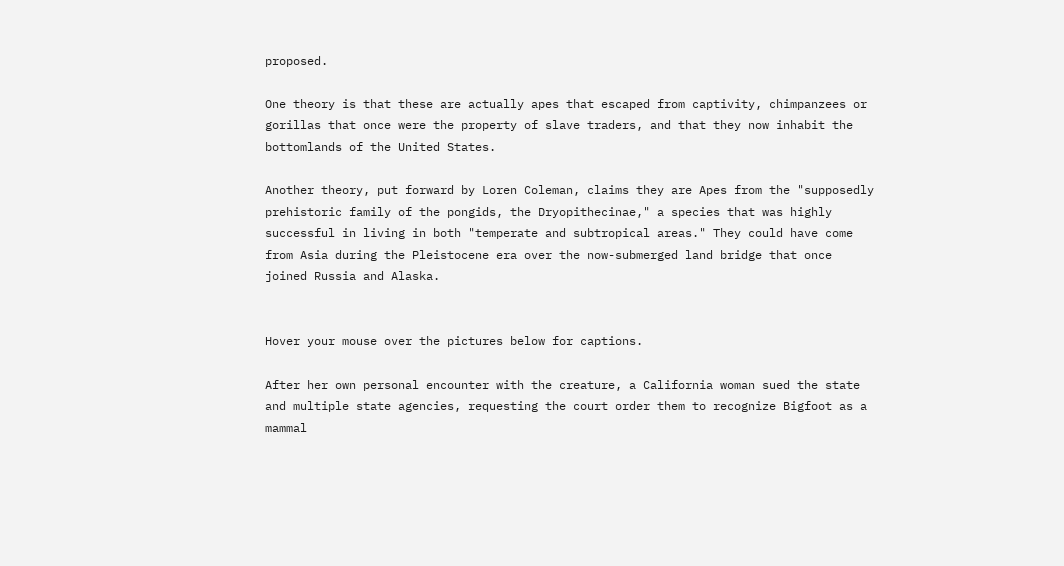proposed.

One theory is that these are actually apes that escaped from captivity, chimpanzees or gorillas that once were the property of slave traders, and that they now inhabit the bottomlands of the United States.

Another theory, put forward by Loren Coleman, claims they are Apes from the "supposedly prehistoric family of the pongids, the Dryopithecinae," a species that was highly successful in living in both "temperate and subtropical areas." They could have come from Asia during the Pleistocene era over the now-submerged land bridge that once joined Russia and Alaska.


Hover your mouse over the pictures below for captions.

After her own personal encounter with the creature, a California woman sued the state and multiple state agencies, requesting the court order them to recognize Bigfoot as a mammal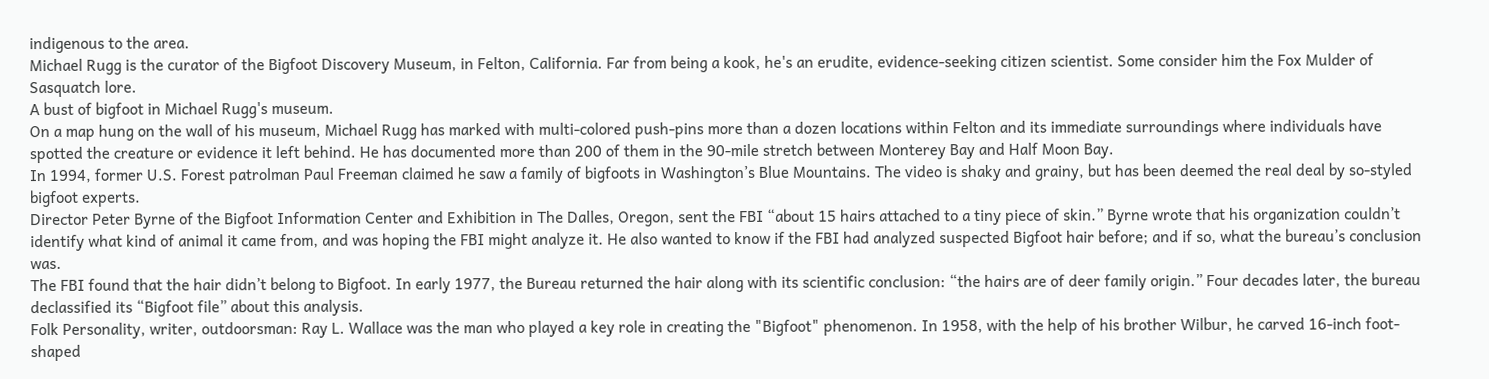indigenous to the area.
Michael Rugg is the curator of the Bigfoot Discovery Museum, in Felton, California. Far from being a kook, he's an erudite, evidence-seeking citizen scientist. Some consider him the Fox Mulder of Sasquatch lore.
A bust of bigfoot in Michael Rugg's museum.
On a map hung on the wall of his museum, Michael Rugg has marked with multi-colored push-pins more than a dozen locations within Felton and its immediate surroundings where individuals have spotted the creature or evidence it left behind. He has documented more than 200 of them in the 90-mile stretch between Monterey Bay and Half Moon Bay.
In 1994, former U.S. Forest patrolman Paul Freeman claimed he saw a family of bigfoots in Washington’s Blue Mountains. The video is shaky and grainy, but has been deemed the real deal by so-styled bigfoot experts.
Director Peter Byrne of the Bigfoot Information Center and Exhibition in The Dalles, Oregon, sent the FBI “about 15 hairs attached to a tiny piece of skin.” Byrne wrote that his organization couldn’t identify what kind of animal it came from, and was hoping the FBI might analyze it. He also wanted to know if the FBI had analyzed suspected Bigfoot hair before; and if so, what the bureau’s conclusion was.
The FBI found that the hair didn’t belong to Bigfoot. In early 1977, the Bureau returned the hair along with its scientific conclusion: “the hairs are of deer family origin.” Four decades later, the bureau declassified its “Bigfoot file” about this analysis.
Folk Personality, writer, outdoorsman: Ray L. Wallace was the man who played a key role in creating the "Bigfoot" phenomenon. In 1958, with the help of his brother Wilbur, he carved 16-inch foot-shaped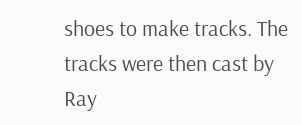shoes to make tracks. The tracks were then cast by Ray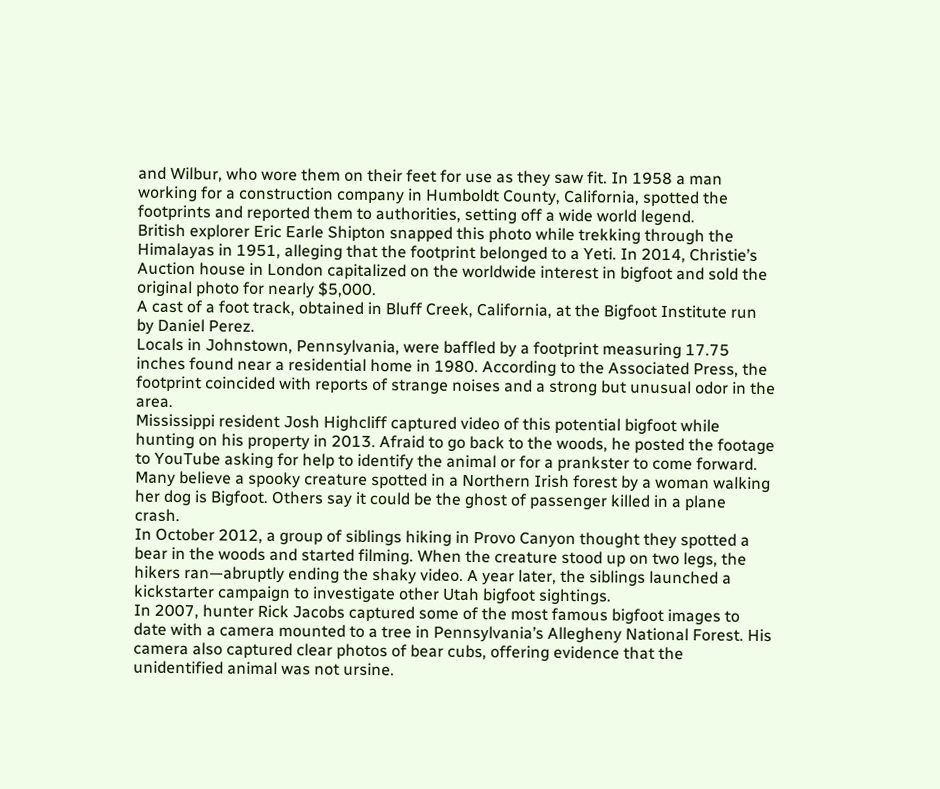and Wilbur, who wore them on their feet for use as they saw fit. In 1958 a man working for a construction company in Humboldt County, California, spotted the footprints and reported them to authorities, setting off a wide world legend.
British explorer Eric Earle Shipton snapped this photo while trekking through the Himalayas in 1951, alleging that the footprint belonged to a Yeti. In 2014, Christie’s Auction house in London capitalized on the worldwide interest in bigfoot and sold the original photo for nearly $5,000.
A cast of a foot track, obtained in Bluff Creek, California, at the Bigfoot Institute run by Daniel Perez.
Locals in Johnstown, Pennsylvania, were baffled by a footprint measuring 17.75 inches found near a residential home in 1980. According to the Associated Press, the footprint coincided with reports of strange noises and a strong but unusual odor in the area.
Mississippi resident Josh Highcliff captured video of this potential bigfoot while hunting on his property in 2013. Afraid to go back to the woods, he posted the footage to YouTube asking for help to identify the animal or for a prankster to come forward.
Many believe a spooky creature spotted in a Northern Irish forest by a woman walking her dog is Bigfoot. Others say it could be the ghost of passenger killed in a plane crash.
In October 2012, a group of siblings hiking in Provo Canyon thought they spotted a bear in the woods and started filming. When the creature stood up on two legs, the hikers ran—abruptly ending the shaky video. A year later, the siblings launched a kickstarter campaign to investigate other Utah bigfoot sightings.
In 2007, hunter Rick Jacobs captured some of the most famous bigfoot images to date with a camera mounted to a tree in Pennsylvania’s Allegheny National Forest. His camera also captured clear photos of bear cubs, offering evidence that the unidentified animal was not ursine.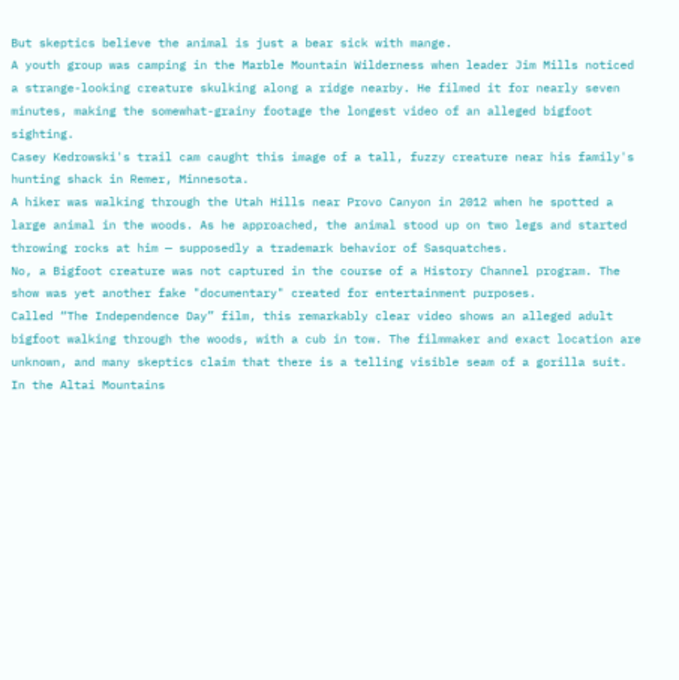But skeptics believe the animal is just a bear sick with mange.
A youth group was camping in the Marble Mountain Wilderness when leader Jim Mills noticed a strange-looking creature skulking along a ridge nearby. He filmed it for nearly seven minutes, making the somewhat-grainy footage the longest video of an alleged bigfoot sighting.
Casey Kedrowski's trail cam caught this image of a tall, fuzzy creature near his family's hunting shack in Remer, Minnesota.
A hiker was walking through the Utah Hills near Provo Canyon in 2012 when he spotted a large animal in the woods. As he approached, the animal stood up on two legs and started throwing rocks at him — supposedly a trademark behavior of Sasquatches.
No, a Bigfoot creature was not captured in the course of a History Channel program. The show was yet another fake "documentary" created for entertainment purposes.
Called “The Independence Day” film, this remarkably clear video shows an alleged adult bigfoot walking through the woods, with a cub in tow. The filmmaker and exact location are unknown, and many skeptics claim that there is a telling visible seam of a gorilla suit.
In the Altai Mountains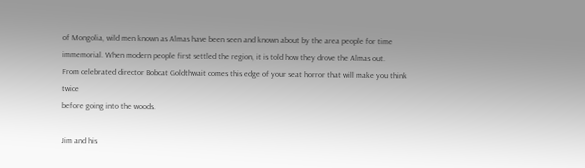of Mongolia, wild men known as Almas have been seen and known about by the area people for time immemorial. When modern people first settled the region, it is told how they drove the Almas out.
From celebrated director Bobcat Goldthwait comes this edge of your seat horror that will make you think twice
before going into the woods.

Jim and his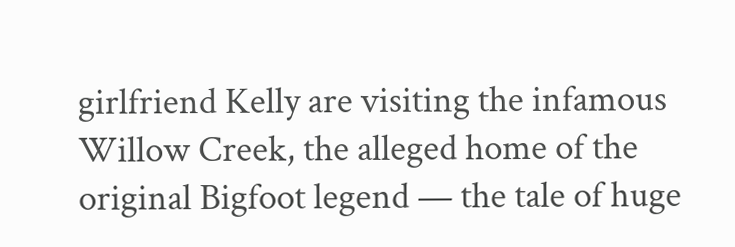girlfriend Kelly are visiting the infamous Willow Creek, the alleged home of the original Bigfoot legend — the tale of huge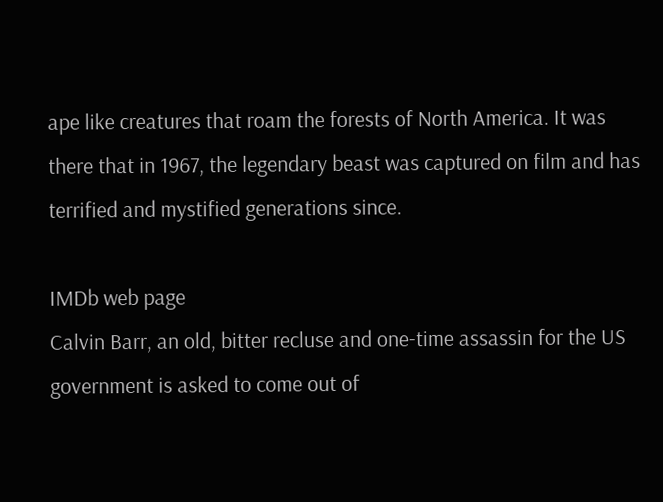ape like creatures that roam the forests of North America. It was there that in 1967, the legendary beast was captured on film and has terrified and mystified generations since.

IMDb web page
Calvin Barr, an old, bitter recluse and one-time assassin for the US government is asked to come out of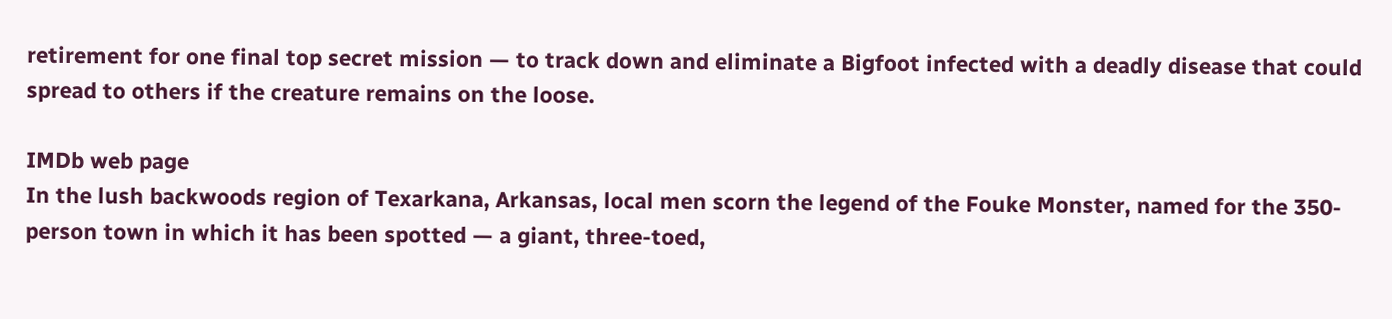retirement for one final top secret mission — to track down and eliminate a Bigfoot infected with a deadly disease that could spread to others if the creature remains on the loose.

IMDb web page
In the lush backwoods region of Texarkana, Arkansas, local men scorn the legend of the Fouke Monster, named for the 350-person town in which it has been spotted — a giant, three-toed,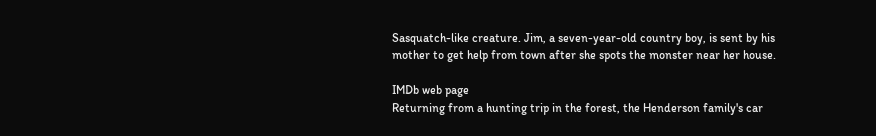Sasquatch-like creature. Jim, a seven-year-old country boy, is sent by his mother to get help from town after she spots the monster near her house.

IMDb web page
Returning from a hunting trip in the forest, the Henderson family's car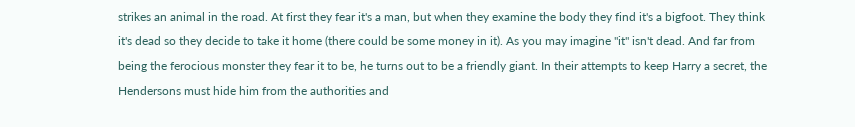strikes an animal in the road. At first they fear it's a man, but when they examine the body they find it's a bigfoot. They think it's dead so they decide to take it home (there could be some money in it). As you may imagine "it" isn't dead. And far from being the ferocious monster they fear it to be, he turns out to be a friendly giant. In their attempts to keep Harry a secret, the Hendersons must hide him from the authorities and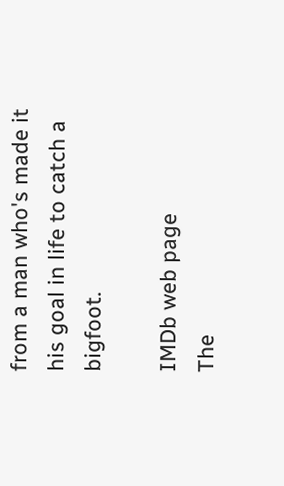from a man who's made it his goal in life to catch a bigfoot.

IMDb web page
The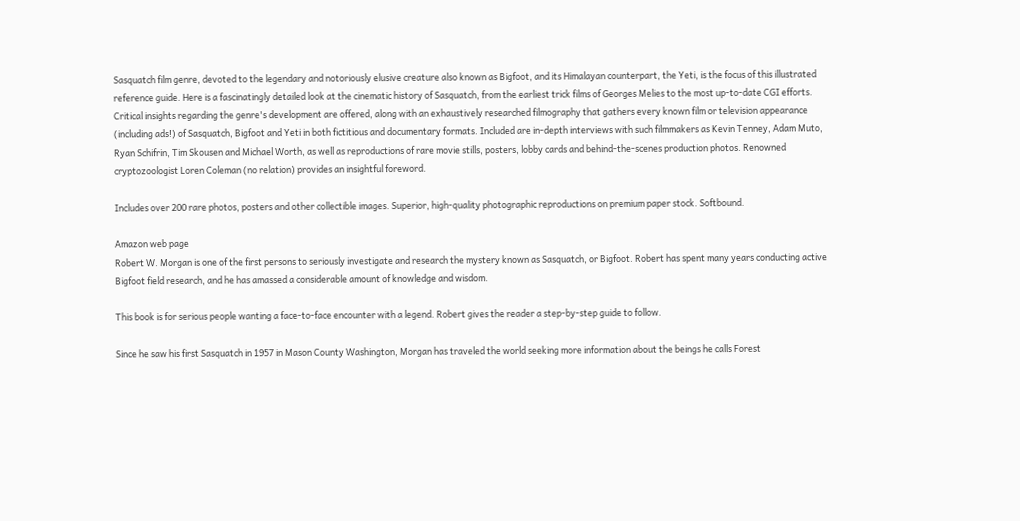Sasquatch film genre, devoted to the legendary and notoriously elusive creature also known as Bigfoot, and its Himalayan counterpart, the Yeti, is the focus of this illustrated reference guide. Here is a fascinatingly detailed look at the cinematic history of Sasquatch, from the earliest trick films of Georges Melies to the most up-to-date CGI efforts. Critical insights regarding the genre's development are offered, along with an exhaustively researched filmography that gathers every known film or television appearance (including ads!) of Sasquatch, Bigfoot and Yeti in both fictitious and documentary formats. Included are in-depth interviews with such filmmakers as Kevin Tenney, Adam Muto, Ryan Schifrin, Tim Skousen and Michael Worth, as well as reproductions of rare movie stills, posters, lobby cards and behind-the-scenes production photos. Renowned cryptozoologist Loren Coleman (no relation) provides an insightful foreword.

Includes over 200 rare photos, posters and other collectible images. Superior, high-quality photographic reproductions on premium paper stock. Softbound.

Amazon web page
Robert W. Morgan is one of the first persons to seriously investigate and research the mystery known as Sasquatch, or Bigfoot. Robert has spent many years conducting active Bigfoot field research, and he has amassed a considerable amount of knowledge and wisdom.

This book is for serious people wanting a face-to-face encounter with a legend. Robert gives the reader a step-by-step guide to follow.

Since he saw his first Sasquatch in 1957 in Mason County Washington, Morgan has traveled the world seeking more information about the beings he calls Forest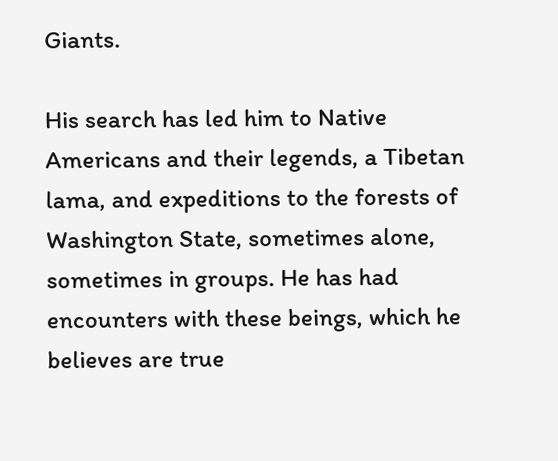Giants.

His search has led him to Native Americans and their legends, a Tibetan lama, and expeditions to the forests of Washington State, sometimes alone, sometimes in groups. He has had encounters with these beings, which he believes are true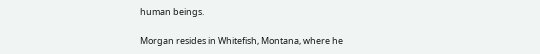human beings.

Morgan resides in Whitefish, Montana, where he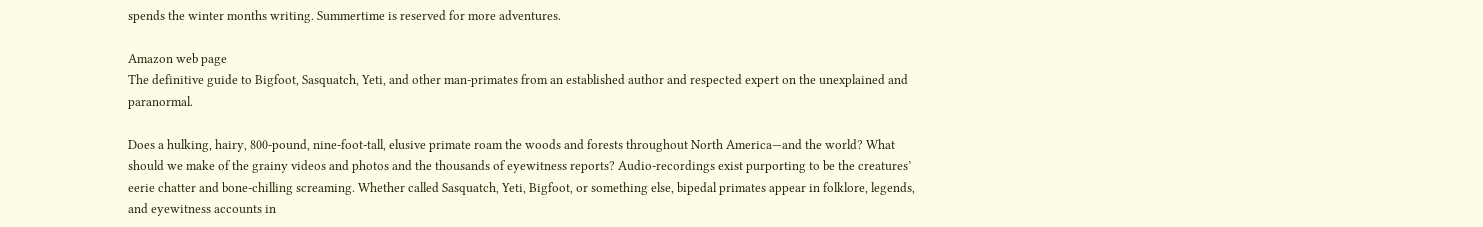spends the winter months writing. Summertime is reserved for more adventures.

Amazon web page
The definitive guide to Bigfoot, Sasquatch, Yeti, and other man-primates from an established author and respected expert on the unexplained and paranormal.

Does a hulking, hairy, 800-pound, nine-foot-tall, elusive primate roam the woods and forests throughout North America—and the world? What should we make of the grainy videos and photos and the thousands of eyewitness reports? Audio-recordings exist purporting to be the creatures’ eerie chatter and bone-chilling screaming. Whether called Sasquatch, Yeti, Bigfoot, or something else, bipedal primates appear in folklore, legends, and eyewitness accounts in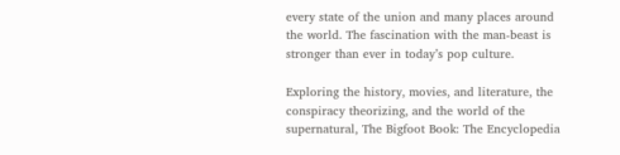every state of the union and many places around the world. The fascination with the man-beast is stronger than ever in today’s pop culture.

Exploring the history, movies, and literature, the conspiracy theorizing, and the world of the supernatural, The Bigfoot Book: The Encyclopedia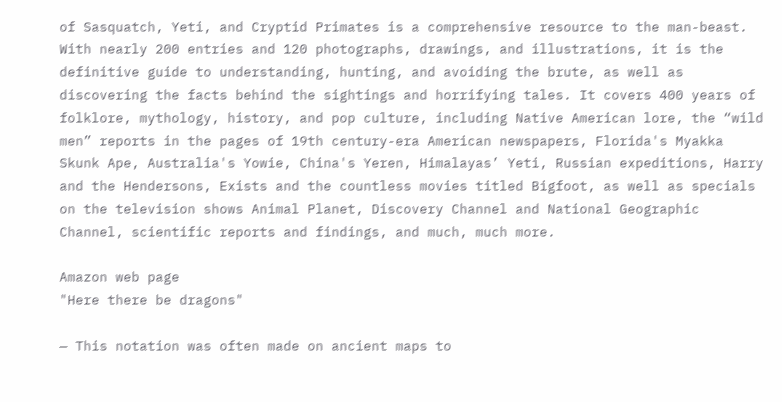of Sasquatch, Yeti, and Cryptid Primates is a comprehensive resource to the man-beast. With nearly 200 entries and 120 photographs, drawings, and illustrations, it is the definitive guide to understanding, hunting, and avoiding the brute, as well as discovering the facts behind the sightings and horrifying tales. It covers 400 years of folklore, mythology, history, and pop culture, including Native American lore, the “wild men” reports in the pages of 19th century-era American newspapers, Florida's Myakka Skunk Ape, Australia's Yowie, China's Yeren, Himalayas’ Yeti, Russian expeditions, Harry and the Hendersons, Exists and the countless movies titled Bigfoot, as well as specials on the television shows Animal Planet, Discovery Channel and National Geographic Channel, scientific reports and findings, and much, much more.

Amazon web page
"Here there be dragons"

— This notation was often made on ancient maps to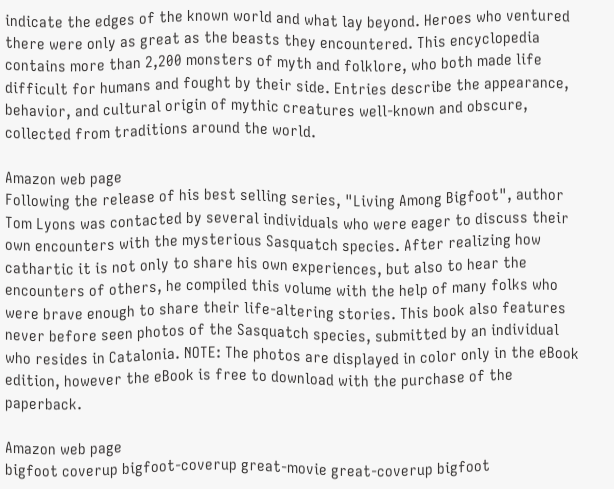indicate the edges of the known world and what lay beyond. Heroes who ventured there were only as great as the beasts they encountered. This encyclopedia contains more than 2,200 monsters of myth and folklore, who both made life difficult for humans and fought by their side. Entries describe the appearance, behavior, and cultural origin of mythic creatures well-known and obscure, collected from traditions around the world.

Amazon web page
Following the release of his best selling series, "Living Among Bigfoot", author Tom Lyons was contacted by several individuals who were eager to discuss their own encounters with the mysterious Sasquatch species. After realizing how cathartic it is not only to share his own experiences, but also to hear the encounters of others, he compiled this volume with the help of many folks who were brave enough to share their life-altering stories. This book also features never before seen photos of the Sasquatch species, submitted by an individual who resides in Catalonia. NOTE: The photos are displayed in color only in the eBook edition, however the eBook is free to download with the purchase of the paperback.

Amazon web page
bigfoot coverup bigfoot-coverup great-movie great-coverup bigfoot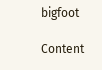bigfoot

Content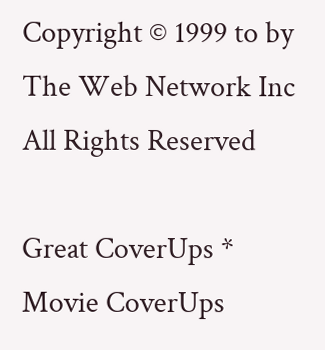Copyright © 1999 to by The Web Network Inc All Rights Reserved

Great CoverUps * Movie CoverUps